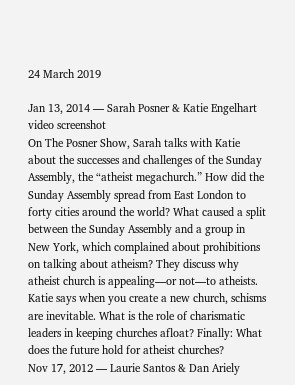24 March 2019

Jan 13, 2014 — Sarah Posner & Katie Engelhart
video screenshot
On The Posner Show, Sarah talks with Katie about the successes and challenges of the Sunday Assembly, the “atheist megachurch.” How did the Sunday Assembly spread from East London to forty cities around the world? What caused a split between the Sunday Assembly and a group in New York, which complained about prohibitions on talking about atheism? They discuss why atheist church is appealing—or not—to atheists. Katie says when you create a new church, schisms are inevitable. What is the role of charismatic leaders in keeping churches afloat? Finally: What does the future hold for atheist churches?
Nov 17, 2012 — Laurie Santos & Dan Ariely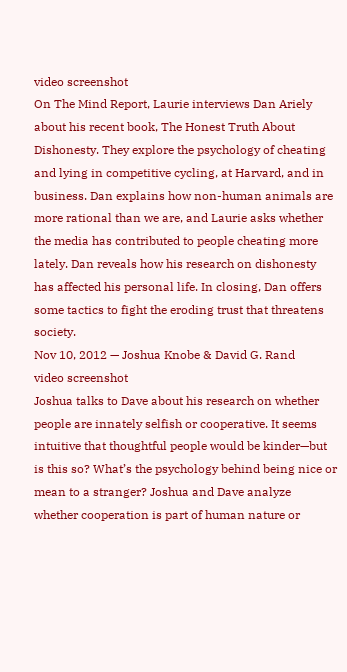video screenshot
On The Mind Report, Laurie interviews Dan Ariely about his recent book, The Honest Truth About Dishonesty. They explore the psychology of cheating and lying in competitive cycling, at Harvard, and in business. Dan explains how non-human animals are more rational than we are, and Laurie asks whether the media has contributed to people cheating more lately. Dan reveals how his research on dishonesty has affected his personal life. In closing, Dan offers some tactics to fight the eroding trust that threatens society.
Nov 10, 2012 — Joshua Knobe & David G. Rand
video screenshot
Joshua talks to Dave about his research on whether people are innately selfish or cooperative. It seems intuitive that thoughtful people would be kinder—but is this so? What’s the psychology behind being nice or mean to a stranger? Joshua and Dave analyze whether cooperation is part of human nature or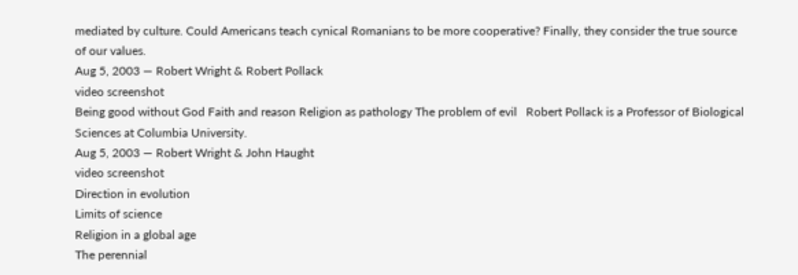mediated by culture. Could Americans teach cynical Romanians to be more cooperative? Finally, they consider the true source of our values.
Aug 5, 2003 — Robert Wright & Robert Pollack
video screenshot
Being good without God Faith and reason Religion as pathology The problem of evil   Robert Pollack is a Professor of Biological Sciences at Columbia University.
Aug 5, 2003 — Robert Wright & John Haught
video screenshot
Direction in evolution
Limits of science
Religion in a global age
The perennial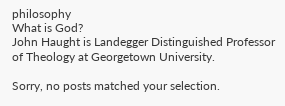philosophy
What is God?
John Haught is Landegger Distinguished Professor of Theology at Georgetown University.

Sorry, no posts matched your selection.